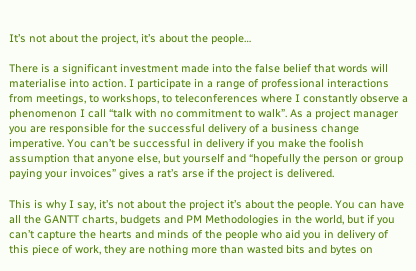It’s not about the project, it’s about the people…

There is a significant investment made into the false belief that words will materialise into action. I participate in a range of professional interactions from meetings, to workshops, to teleconferences where I constantly observe a phenomenon I call “talk with no commitment to walk”. As a project manager you are responsible for the successful delivery of a business change imperative. You can’t be successful in delivery if you make the foolish assumption that anyone else, but yourself and “hopefully the person or group paying your invoices” gives a rat’s arse if the project is delivered.

This is why I say, it’s not about the project it’s about the people. You can have all the GANTT charts, budgets and PM Methodologies in the world, but if you can’t capture the hearts and minds of the people who aid you in delivery of this piece of work, they are nothing more than wasted bits and bytes on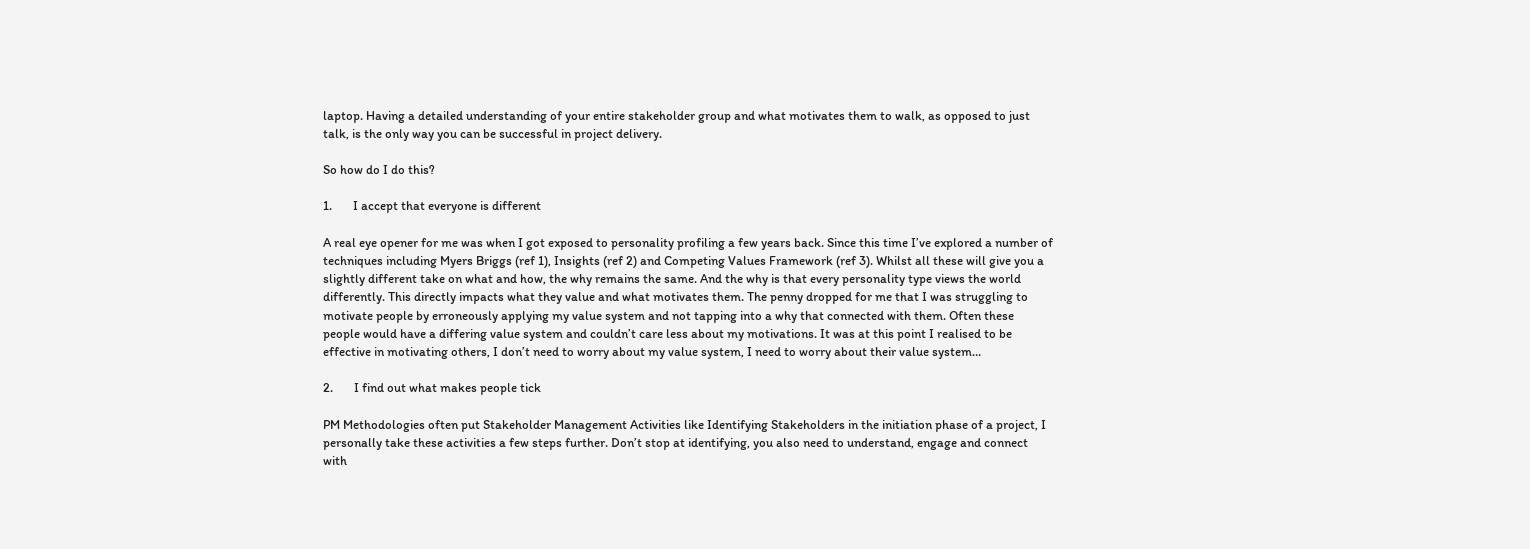laptop. Having a detailed understanding of your entire stakeholder group and what motivates them to walk, as opposed to just talk, is the only way you can be successful in project delivery.

So how do I do this?

1.       I accept that everyone is different

A real eye opener for me was when I got exposed to personality profiling a few years back. Since this time I’ve explored a number of techniques including Myers Briggs (ref 1), Insights (ref 2) and Competing Values Framework (ref 3). Whilst all these will give you a slightly different take on what and how, the why remains the same. And the why is that every personality type views the world differently. This directly impacts what they value and what motivates them. The penny dropped for me that I was struggling to motivate people by erroneously applying my value system and not tapping into a why that connected with them. Often these people would have a differing value system and couldn’t care less about my motivations. It was at this point I realised to be effective in motivating others, I don’t need to worry about my value system, I need to worry about their value system…

2.       I find out what makes people tick

PM Methodologies often put Stakeholder Management Activities like Identifying Stakeholders in the initiation phase of a project, I personally take these activities a few steps further. Don’t stop at identifying, you also need to understand, engage and connect with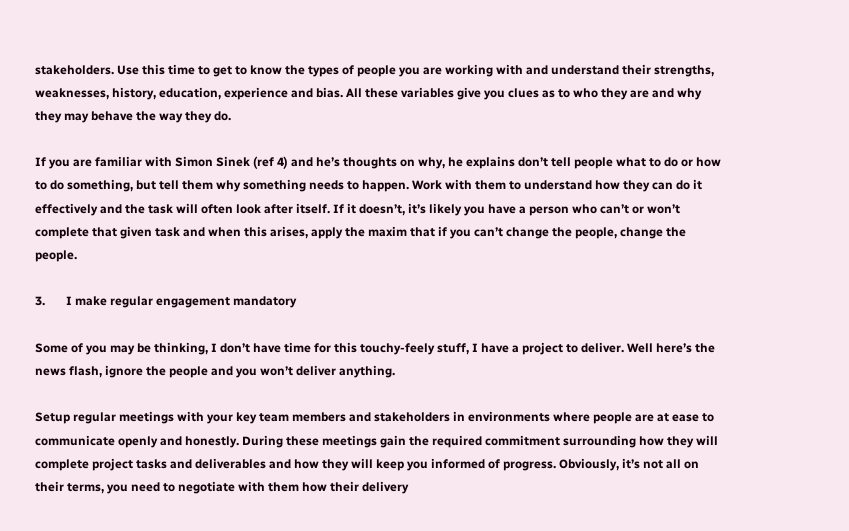stakeholders. Use this time to get to know the types of people you are working with and understand their strengths, weaknesses, history, education, experience and bias. All these variables give you clues as to who they are and why they may behave the way they do.

If you are familiar with Simon Sinek (ref 4) and he’s thoughts on why, he explains don’t tell people what to do or how to do something, but tell them why something needs to happen. Work with them to understand how they can do it effectively and the task will often look after itself. If it doesn’t, it’s likely you have a person who can’t or won’t complete that given task and when this arises, apply the maxim that if you can’t change the people, change the people.

3.       I make regular engagement mandatory

Some of you may be thinking, I don’t have time for this touchy-feely stuff, I have a project to deliver. Well here’s the news flash, ignore the people and you won’t deliver anything.

Setup regular meetings with your key team members and stakeholders in environments where people are at ease to communicate openly and honestly. During these meetings gain the required commitment surrounding how they will complete project tasks and deliverables and how they will keep you informed of progress. Obviously, it’s not all on their terms, you need to negotiate with them how their delivery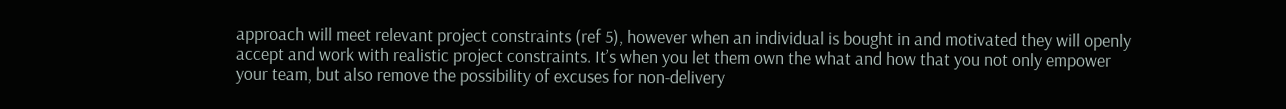approach will meet relevant project constraints (ref 5), however when an individual is bought in and motivated they will openly accept and work with realistic project constraints. It’s when you let them own the what and how that you not only empower your team, but also remove the possibility of excuses for non-delivery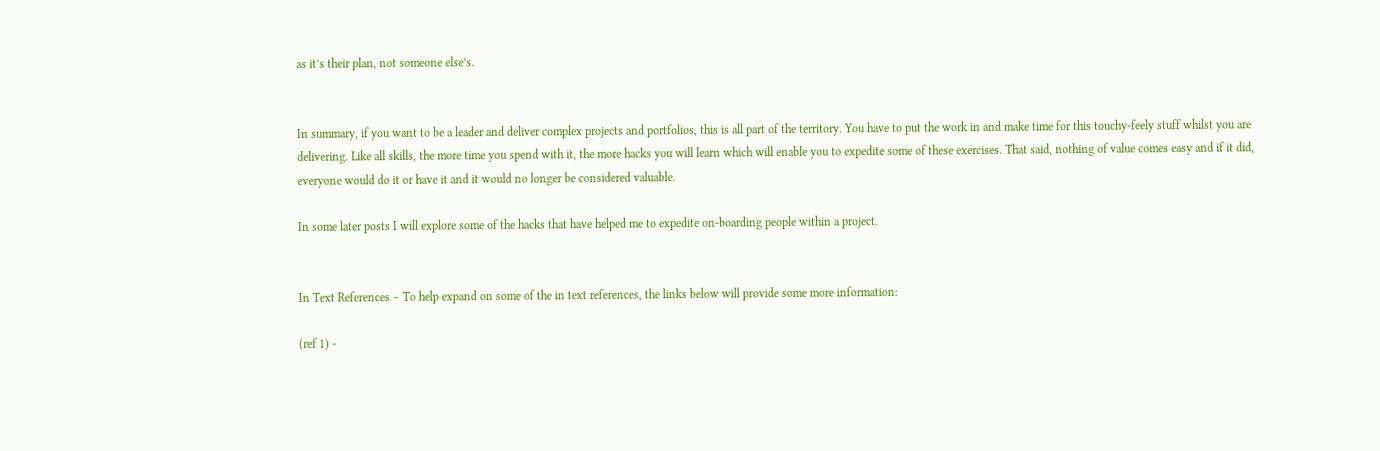as it’s their plan, not someone else’s.


In summary, if you want to be a leader and deliver complex projects and portfolios, this is all part of the territory. You have to put the work in and make time for this touchy-feely stuff whilst you are delivering. Like all skills, the more time you spend with it, the more hacks you will learn which will enable you to expedite some of these exercises. That said, nothing of value comes easy and if it did, everyone would do it or have it and it would no longer be considered valuable.

In some later posts I will explore some of the hacks that have helped me to expedite on-boarding people within a project.


In Text References – To help expand on some of the in text references, the links below will provide some more information:

(ref 1) -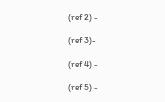(ref 2) -

(ref 3)-

(ref 4) -

(ref 5) -